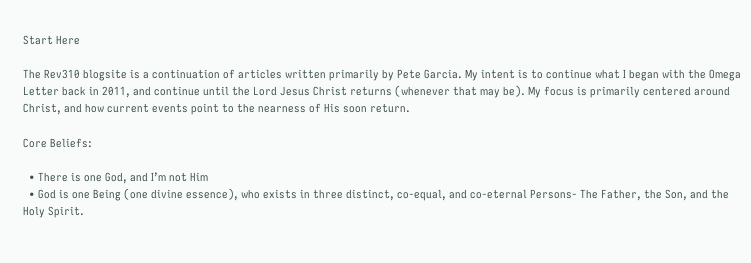Start Here

The Rev310 blogsite is a continuation of articles written primarily by Pete Garcia. My intent is to continue what I began with the Omega Letter back in 2011, and continue until the Lord Jesus Christ returns (whenever that may be). My focus is primarily centered around Christ, and how current events point to the nearness of His soon return.

Core Beliefs:

  • There is one God, and I’m not Him
  • God is one Being (one divine essence), who exists in three distinct, co-equal, and co-eternal Persons- The Father, the Son, and the Holy Spirit.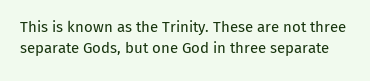This is known as the Trinity. These are not three separate Gods, but one God in three separate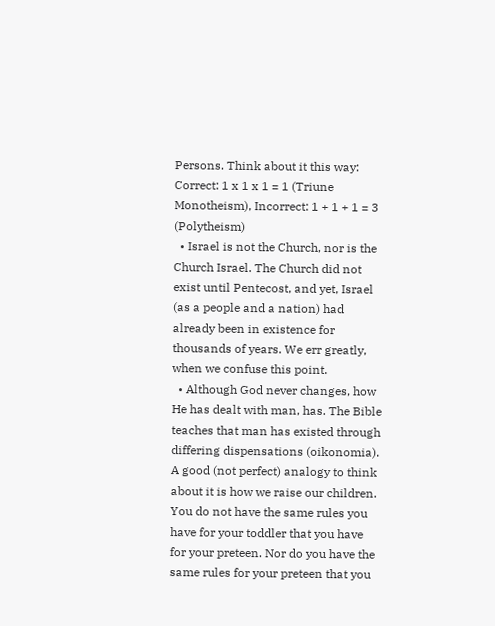Persons. Think about it this way: Correct: 1 x 1 x 1 = 1 (Triune Monotheism), Incorrect: 1 + 1 + 1 = 3 (Polytheism)
  • Israel is not the Church, nor is the Church Israel. The Church did not exist until Pentecost, and yet, Israel (as a people and a nation) had already been in existence for thousands of years. We err greatly, when we confuse this point.
  • Although God never changes, how He has dealt with man, has. The Bible teaches that man has existed through differing dispensations (oikonomia). A good (not perfect) analogy to think about it is how we raise our children. You do not have the same rules you have for your toddler that you have for your preteen. Nor do you have the same rules for your preteen that you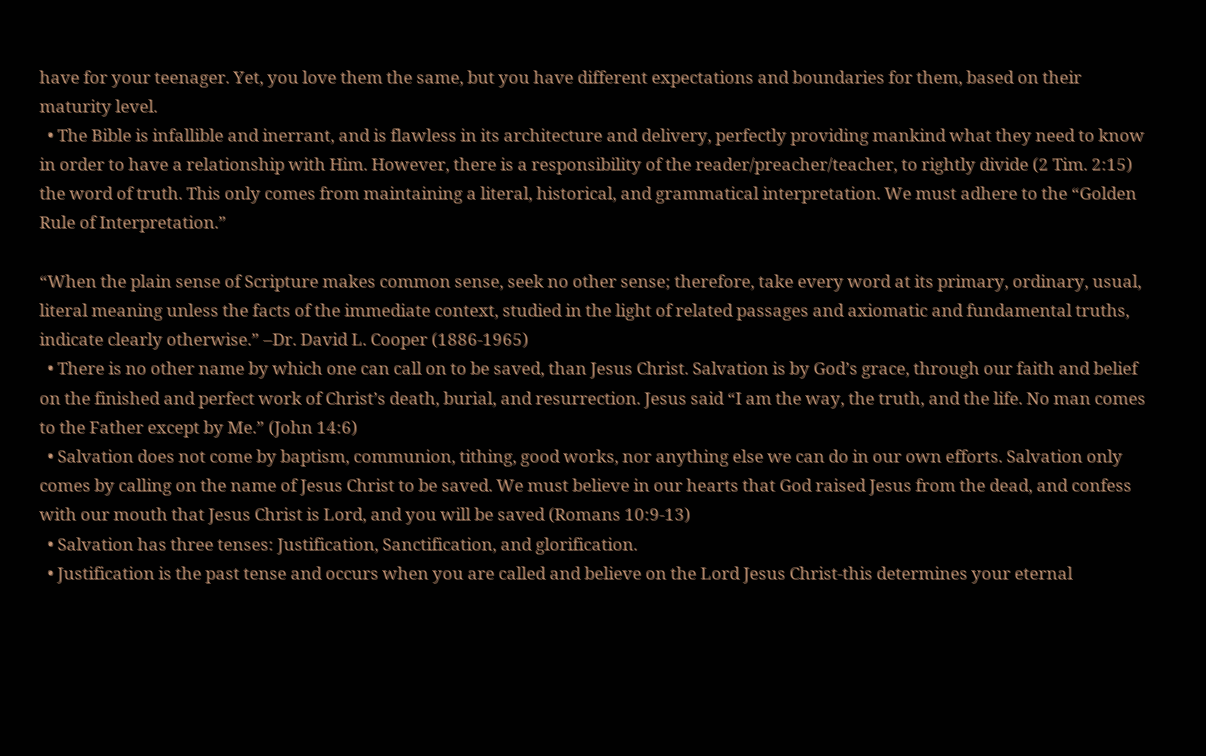have for your teenager. Yet, you love them the same, but you have different expectations and boundaries for them, based on their maturity level.
  • The Bible is infallible and inerrant, and is flawless in its architecture and delivery, perfectly providing mankind what they need to know in order to have a relationship with Him. However, there is a responsibility of the reader/preacher/teacher, to rightly divide (2 Tim. 2:15) the word of truth. This only comes from maintaining a literal, historical, and grammatical interpretation. We must adhere to the “Golden Rule of Interpretation.”

“When the plain sense of Scripture makes common sense, seek no other sense; therefore, take every word at its primary, ordinary, usual, literal meaning unless the facts of the immediate context, studied in the light of related passages and axiomatic and fundamental truths, indicate clearly otherwise.” –Dr. David L. Cooper (1886-1965)
  • There is no other name by which one can call on to be saved, than Jesus Christ. Salvation is by God’s grace, through our faith and belief on the finished and perfect work of Christ’s death, burial, and resurrection. Jesus said “I am the way, the truth, and the life. No man comes to the Father except by Me.” (John 14:6)
  • Salvation does not come by baptism, communion, tithing, good works, nor anything else we can do in our own efforts. Salvation only comes by calling on the name of Jesus Christ to be saved. We must believe in our hearts that God raised Jesus from the dead, and confess with our mouth that Jesus Christ is Lord, and you will be saved (Romans 10:9-13)
  • Salvation has three tenses: Justification, Sanctification, and glorification.
  • Justification is the past tense and occurs when you are called and believe on the Lord Jesus Christ-this determines your eternal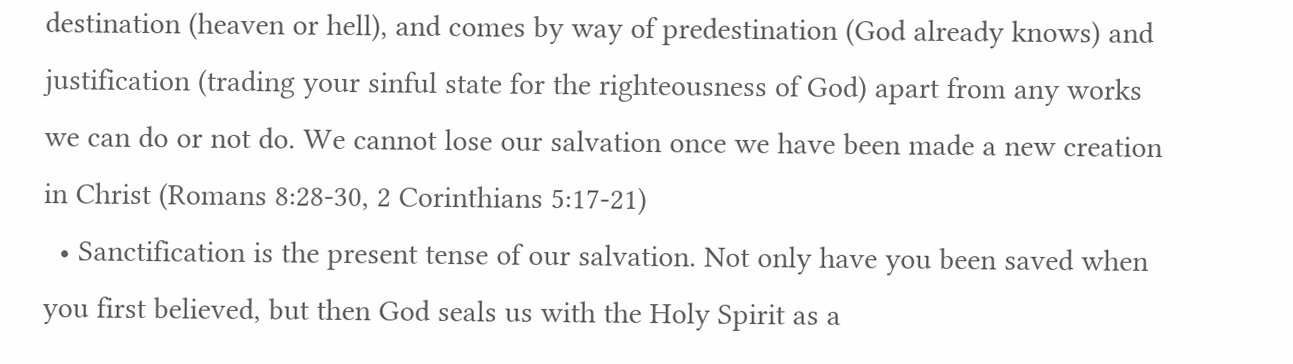destination (heaven or hell), and comes by way of predestination (God already knows) and justification (trading your sinful state for the righteousness of God) apart from any works we can do or not do. We cannot lose our salvation once we have been made a new creation in Christ (Romans 8:28-30, 2 Corinthians 5:17-21)
  • Sanctification is the present tense of our salvation. Not only have you been saved when you first believed, but then God seals us with the Holy Spirit as a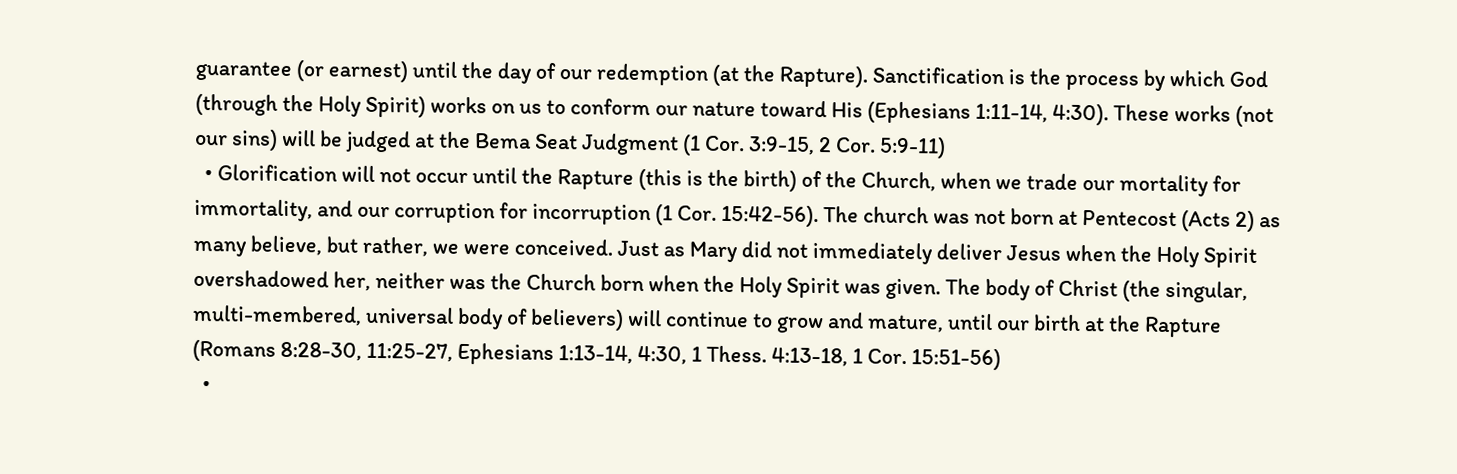guarantee (or earnest) until the day of our redemption (at the Rapture). Sanctification is the process by which God (through the Holy Spirit) works on us to conform our nature toward His (Ephesians 1:11-14, 4:30). These works (not our sins) will be judged at the Bema Seat Judgment (1 Cor. 3:9-15, 2 Cor. 5:9-11)
  • Glorification will not occur until the Rapture (this is the birth) of the Church, when we trade our mortality for immortality, and our corruption for incorruption (1 Cor. 15:42-56). The church was not born at Pentecost (Acts 2) as many believe, but rather, we were conceived. Just as Mary did not immediately deliver Jesus when the Holy Spirit overshadowed her, neither was the Church born when the Holy Spirit was given. The body of Christ (the singular, multi-membered, universal body of believers) will continue to grow and mature, until our birth at the Rapture (Romans 8:28-30, 11:25-27, Ephesians 1:13-14, 4:30, 1 Thess. 4:13-18, 1 Cor. 15:51-56)
  •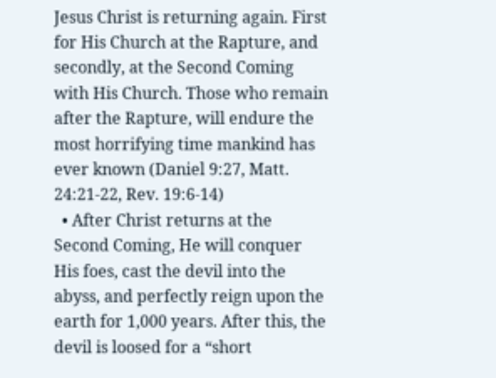Jesus Christ is returning again. First for His Church at the Rapture, and secondly, at the Second Coming with His Church. Those who remain after the Rapture, will endure the most horrifying time mankind has ever known (Daniel 9:27, Matt. 24:21-22, Rev. 19:6-14)
  • After Christ returns at the Second Coming, He will conquer His foes, cast the devil into the abyss, and perfectly reign upon the earth for 1,000 years. After this, the devil is loosed for a “short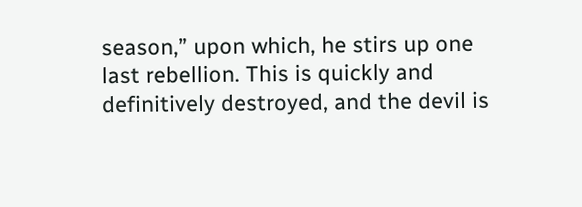season,” upon which, he stirs up one last rebellion. This is quickly and definitively destroyed, and the devil is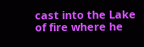cast into the Lake of fire where he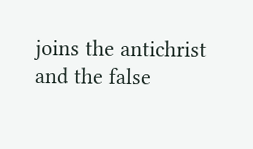joins the antichrist and the false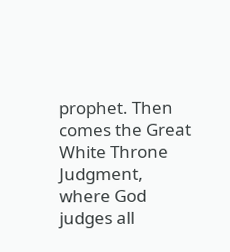prophet. Then comes the Great White Throne Judgment, where God judges all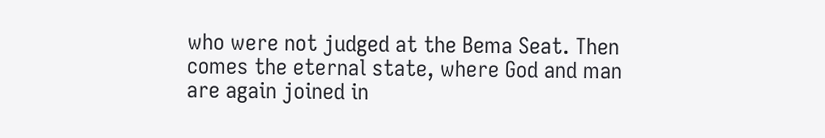who were not judged at the Bema Seat. Then comes the eternal state, where God and man are again joined in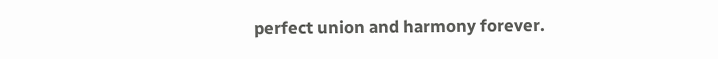perfect union and harmony forever.